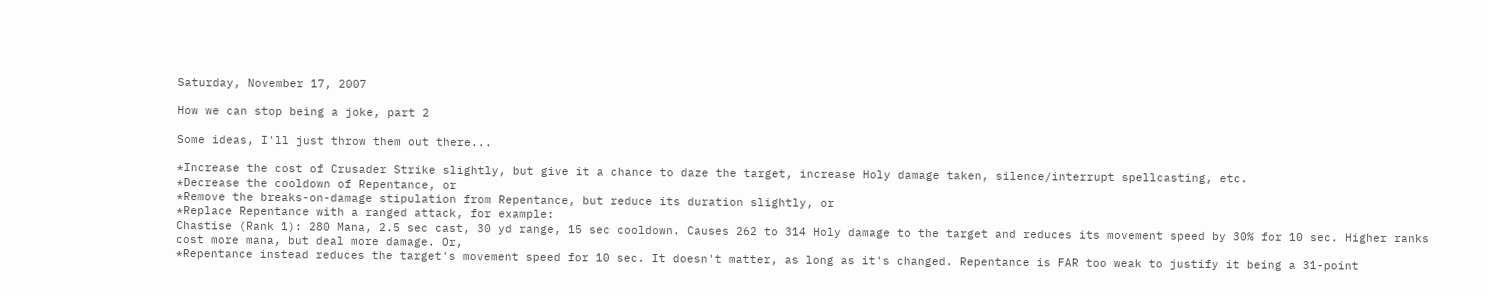Saturday, November 17, 2007

How we can stop being a joke, part 2

Some ideas, I'll just throw them out there...

*Increase the cost of Crusader Strike slightly, but give it a chance to daze the target, increase Holy damage taken, silence/interrupt spellcasting, etc.
*Decrease the cooldown of Repentance, or
*Remove the breaks-on-damage stipulation from Repentance, but reduce its duration slightly, or
*Replace Repentance with a ranged attack, for example:
Chastise (Rank 1): 280 Mana, 2.5 sec cast, 30 yd range, 15 sec cooldown. Causes 262 to 314 Holy damage to the target and reduces its movement speed by 30% for 10 sec. Higher ranks cost more mana, but deal more damage. Or,
*Repentance instead reduces the target's movement speed for 10 sec. It doesn't matter, as long as it's changed. Repentance is FAR too weak to justify it being a 31-point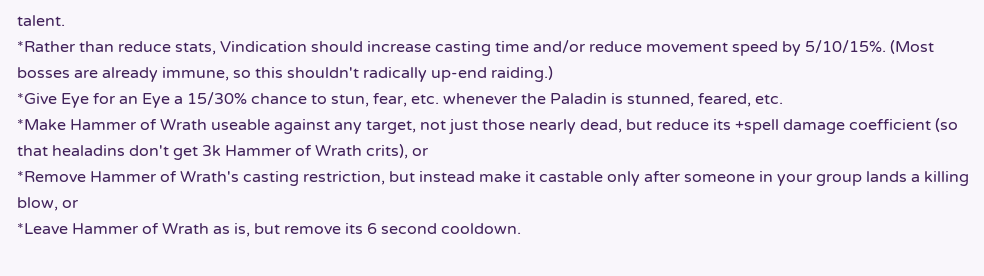talent.
*Rather than reduce stats, Vindication should increase casting time and/or reduce movement speed by 5/10/15%. (Most bosses are already immune, so this shouldn't radically up-end raiding.)
*Give Eye for an Eye a 15/30% chance to stun, fear, etc. whenever the Paladin is stunned, feared, etc.
*Make Hammer of Wrath useable against any target, not just those nearly dead, but reduce its +spell damage coefficient (so that healadins don't get 3k Hammer of Wrath crits), or
*Remove Hammer of Wrath's casting restriction, but instead make it castable only after someone in your group lands a killing blow, or
*Leave Hammer of Wrath as is, but remove its 6 second cooldown.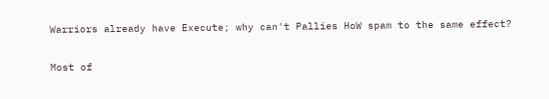Warriors already have Execute; why can't Pallies HoW spam to the same effect?

Most of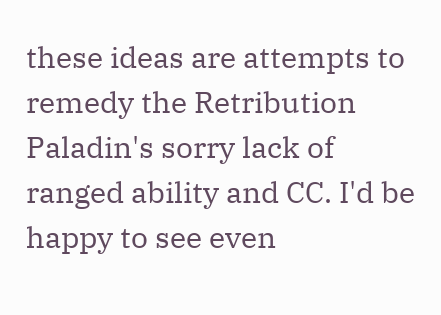these ideas are attempts to remedy the Retribution Paladin's sorry lack of ranged ability and CC. I'd be happy to see even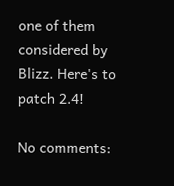one of them considered by Blizz. Here's to patch 2.4!

No comments: